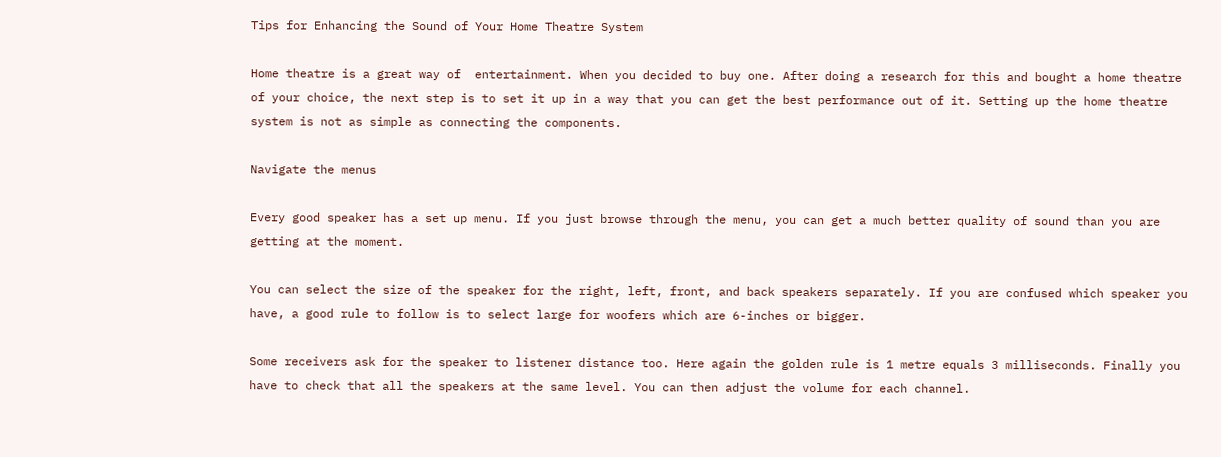Tips for Enhancing the Sound of Your Home Theatre System

Home theatre is a great way of  entertainment. When you decided to buy one. After doing a research for this and bought a home theatre of your choice, the next step is to set it up in a way that you can get the best performance out of it. Setting up the home theatre system is not as simple as connecting the components.

Navigate the menus

Every good speaker has a set up menu. If you just browse through the menu, you can get a much better quality of sound than you are getting at the moment.

You can select the size of the speaker for the right, left, front, and back speakers separately. If you are confused which speaker you have, a good rule to follow is to select large for woofers which are 6-inches or bigger.

Some receivers ask for the speaker to listener distance too. Here again the golden rule is 1 metre equals 3 milliseconds. Finally you have to check that all the speakers at the same level. You can then adjust the volume for each channel.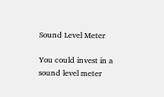Sound Level Meter

You could invest in a sound level meter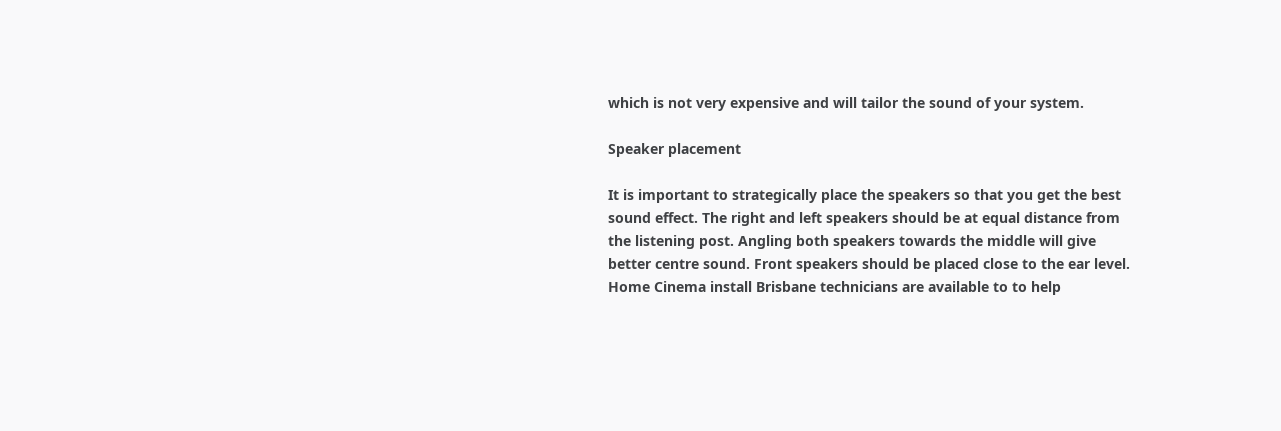which is not very expensive and will tailor the sound of your system.

Speaker placement

It is important to strategically place the speakers so that you get the best sound effect. The right and left speakers should be at equal distance from the listening post. Angling both speakers towards the middle will give better centre sound. Front speakers should be placed close to the ear level.  Home Cinema install Brisbane technicians are available to to help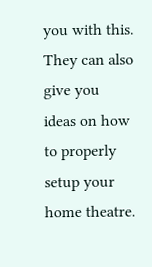you with this. They can also give you ideas on how to properly setup your home theatre.